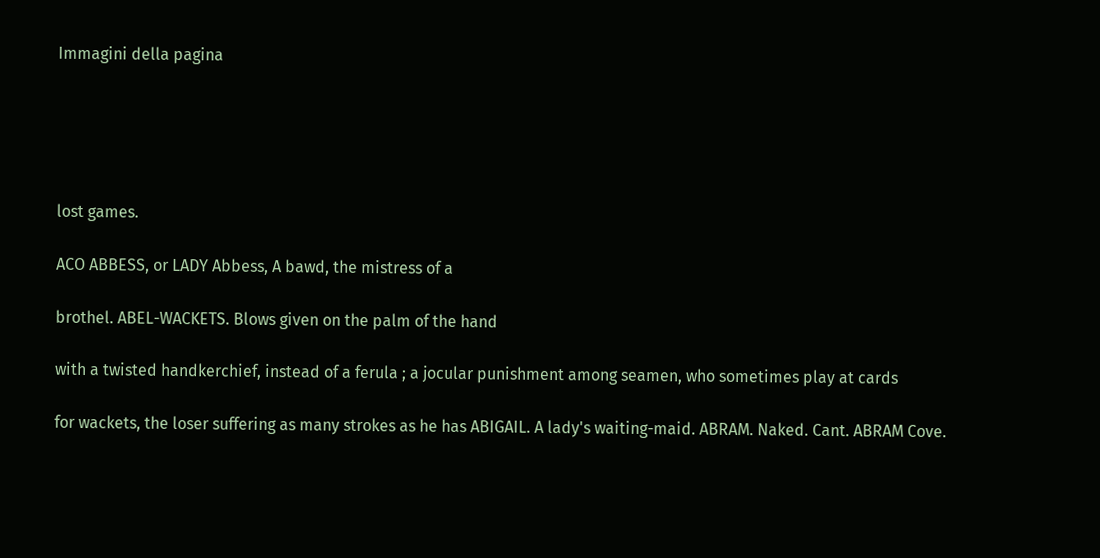Immagini della pagina





lost games.

ACO ABBESS, or LADY Abbess, A bawd, the mistress of a

brothel. ABEL-WACKETS. Blows given on the palm of the hand

with a twisted handkerchief, instead of a ferula ; a jocular punishment among seamen, who sometimes play at cards

for wackets, the loser suffering as many strokes as he has ABIGAIL. A lady's waiting-maid. ABRAM. Naked. Cant. ABRAM Cove.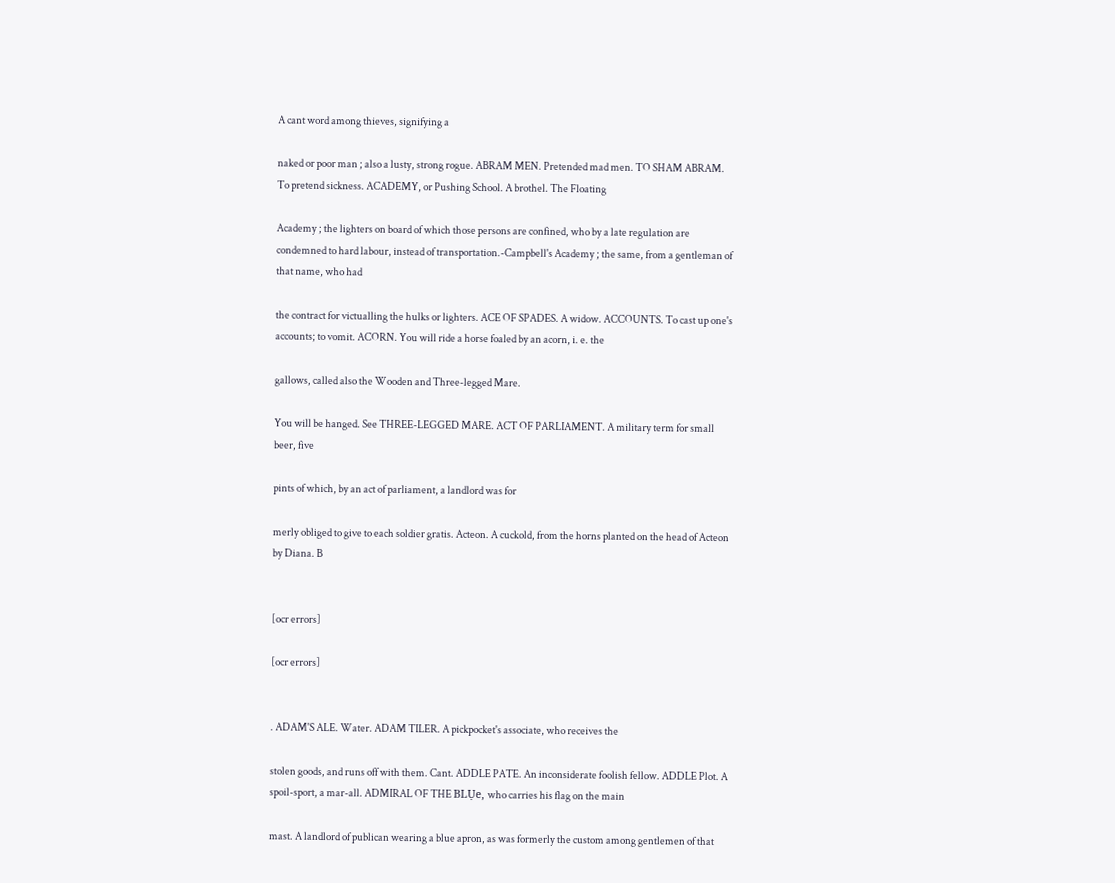A cant word among thieves, signifying a

naked or poor man ; also a lusty, strong rogue. ABRAM MEN. Pretended mad men. TO SHAM ABRAM. To pretend sickness. ACADEMY, or Pushing School. A brothel. The Floating

Academy ; the lighters on board of which those persons are confined, who by a late regulation are condemned to hard labour, instead of transportation.-Campbell's Academy ; the same, from a gentleman of that name, who had

the contract for victualling the hulks or lighters. ACE OF SPADES. A widow. ACCOUNTS. To cast up one's accounts; to vomit. ACORN. You will ride a horse foaled by an acorn, i. e. the

gallows, called also the Wooden and Three-legged Mare.

You will be hanged. See THREE-LEGGED MARE. ACT OF PARLIAMENT. A military term for small beer, five

pints of which, by an act of parliament, a landlord was for

merly obliged to give to each soldier gratis. Acteon. A cuckold, from the horns planted on the head of Acteon by Diana. B


[ocr errors]

[ocr errors]


. ADAM'S ALE. Water. ADAM TILER. A pickpocket's associate, who receives the

stolen goods, and runs off with them. Cant. ADDLE PATE. An inconsiderate foolish fellow. ADDLE Plot. A spoil-sport, a mar-all. ADMIRAL OF THE BLỤe, who carries his flag on the main

mast. A landlord of publican wearing a blue apron, as was formerly the custom among gentlemen of that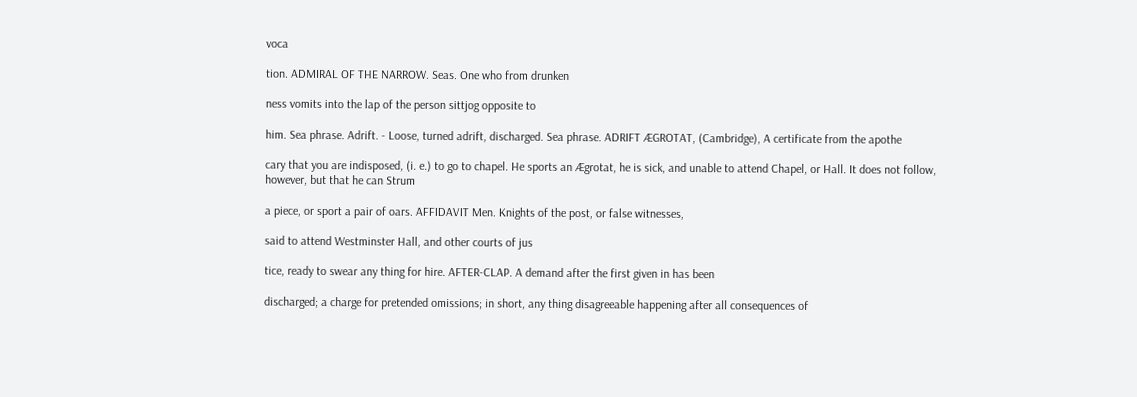voca

tion. ADMIRAL OF THE NARROW. Seas. One who from drunken

ness vomits into the lap of the person sittjog opposite to

him. Sea phrase. Adrift. - Loose, turned adrift, discharged. Sea phrase. ADRIFT ÆGROTAT, (Cambridge), A certificate from the apothe

cary that you are indisposed, (i. e.) to go to chapel. He sports an Ægrotat, he is sick, and unable to attend Chapel, or Hall. It does not follow, however, but that he can Strum

a piece, or sport a pair of oars. AFFIDAVIT Men. Knights of the post, or false witnesses,

said to attend Westminster Hall, and other courts of jus

tice, ready to swear any thing for hire. AFTER-CLAP. A demand after the first given in has been

discharged; a charge for pretended omissions; in short, any thing disagreeable happening after all consequences of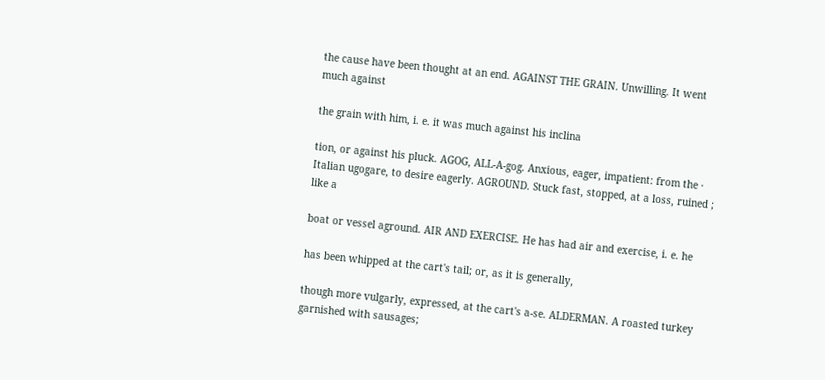the cause have been thought at an end. AGAINST THE GRAIN. Unwilling. It went much against

the grain with him, i. e. it was much against his inclina

tion, or against his pluck. AGOG, ALL-A-gog. Anxious, eager, impatient: from the · Italian ugogare, to desire eagerly. AGROUND. Stuck fast, stopped, at a loss, ruined ; like a

boat or vessel aground. AIR AND EXERCISE. He has had air and exercise, i. e. he

has been whipped at the cart's tail; or, as it is generally,

though more vulgarly, expressed, at the cart's a-se. ALDERMAN. A roasted turkey garnished with sausages;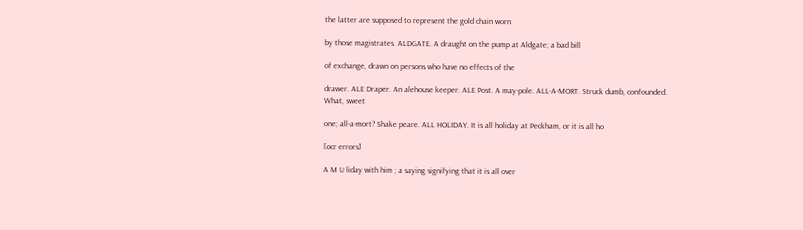the latter are supposed to represent the gold chain worn

by those magistrates. ALDGATE. A draught on the pump at Aldgate; a bad bill

of exchange, drawn on persons who have no effects of the

drawer. ALE Draper. An alehouse keeper. ALE Post. A may-pole. ALL-A-MORT. Struck dumb, confounded. What, sweet

one; all-a-mort? Shake peare. ALL HOLIDAY. It is all holiday at Peckham, or it is all ho

[ocr errors]

A M U liday with him ; a saying signifying that it is all over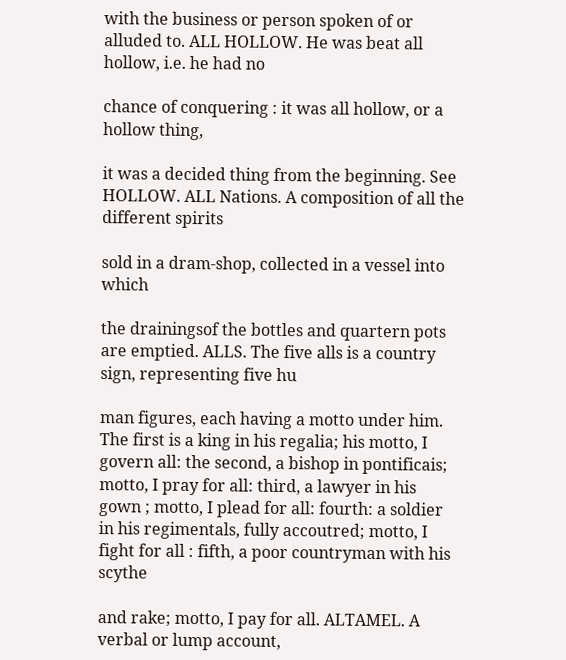with the business or person spoken of or alluded to. ALL HOLLOW. He was beat all hollow, i.e. he had no

chance of conquering : it was all hollow, or a hollow thing,

it was a decided thing from the beginning. See HOLLOW. ALL Nations. A composition of all the different spirits

sold in a dram-shop, collected in a vessel into which

the drainingsof the bottles and quartern pots are emptied. ALLS. The five alls is a country sign, representing five hu

man figures, each having a motto under him. The first is a king in his regalia; his motto, I govern all: the second, a bishop in pontificais; motto, I pray for all: third, a lawyer in his gown ; motto, I plead for all: fourth: a soldier in his regimentals, fully accoutred; motto, I fight for all : fifth, a poor countryman with his scythe

and rake; motto, I pay for all. ALTAMEL. A verbal or lump account,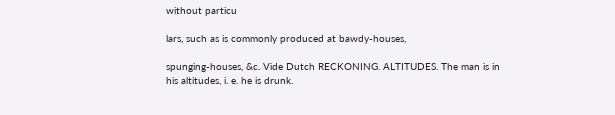without particu

lars, such as is commonly produced at bawdy-houses,

spunging-houses, &c. Vide Dutch RECKONING. ALTITUDES. The man is in his altitudes, i. e. he is drunk.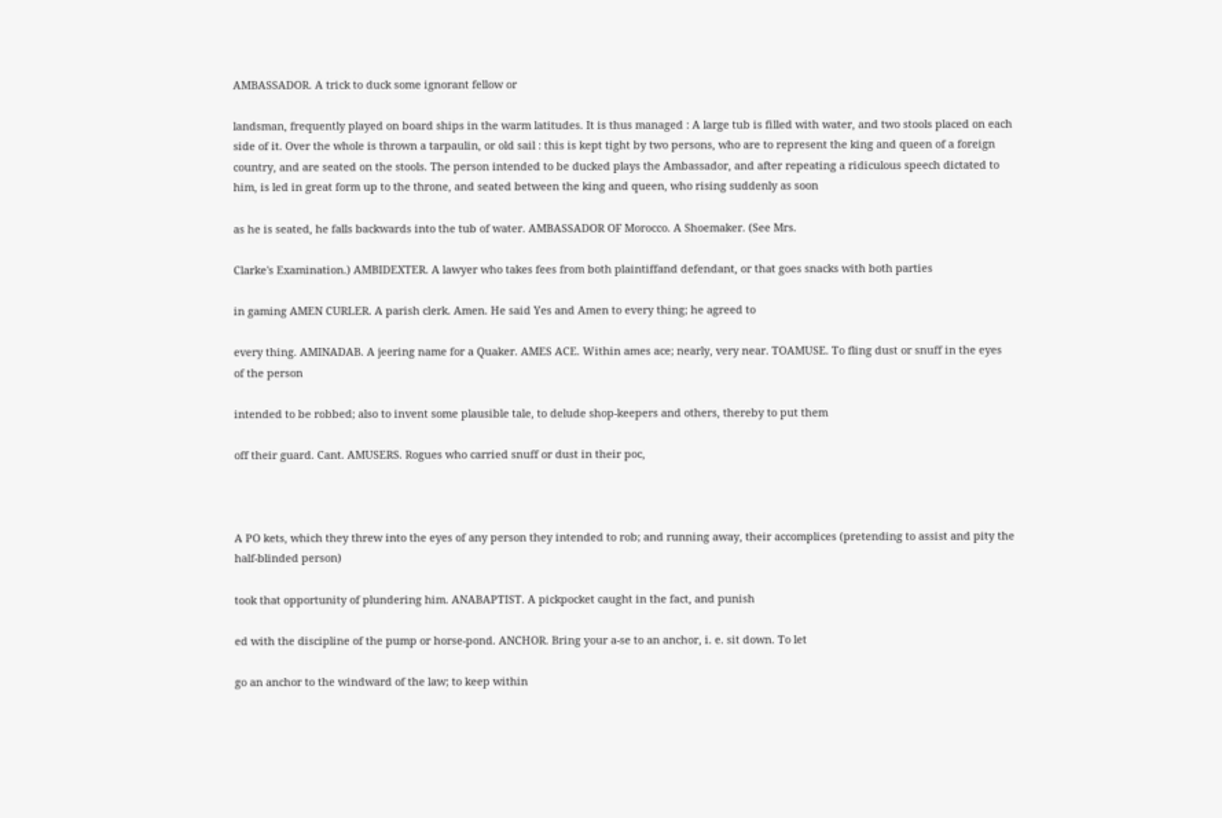AMBASSADOR. A trick to duck some ignorant fellow or

landsman, frequently played on board ships in the warm latitudes. It is thus managed : A large tub is filled with water, and two stools placed on each side of it. Over the whole is thrown a tarpaulin, or old sail : this is kept tight by two persons, who are to represent the king and queen of a foreign country, and are seated on the stools. The person intended to be ducked plays the Ambassador, and after repeating a ridiculous speech dictated to him, is led in great form up to the throne, and seated between the king and queen, who rising suddenly as soon

as he is seated, he falls backwards into the tub of water. AMBASSADOR OF Morocco. A Shoemaker. (See Mrs.

Clarke's Examination.) AMBIDEXTER. A lawyer who takes fees from both plaintiffand defendant, or that goes snacks with both parties

in gaming AMEN CURLER. A parish clerk. Amen. He said Yes and Amen to every thing; he agreed to

every thing. AMINADAB. A jeering name for a Quaker. AMES ACE. Within ames ace; nearly, very near. TOAMUSE. To fling dust or snuff in the eyes of the person

intended to be robbed; also to invent some plausible tale, to delude shop-keepers and others, thereby to put them

off their guard. Cant. AMUSERS. Rogues who carried snuff or dust in their poc,



A PO kets, which they threw into the eyes of any person they intended to rob; and running away, their accomplices (pretending to assist and pity the half-blinded person)

took that opportunity of plundering him. ANABAPTIST. A pickpocket caught in the fact, and punish

ed with the discipline of the pump or horse-pond. ANCHOR. Bring your a-se to an anchor, i. e. sit down. To let

go an anchor to the windward of the law; to keep within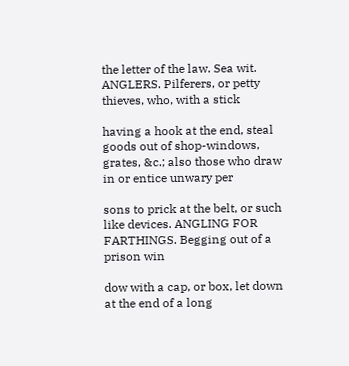the letter of the law. Sea wit. ANGLERS. Pilferers, or petty thieves, who, with a stick

having a hook at the end, steal goods out of shop-windows, grates, &c.; also those who draw in or entice unwary per

sons to prick at the belt, or such like devices. ANGLING FOR FARTHINGS. Begging out of a prison win

dow with a cap, or box, let down at the end of a long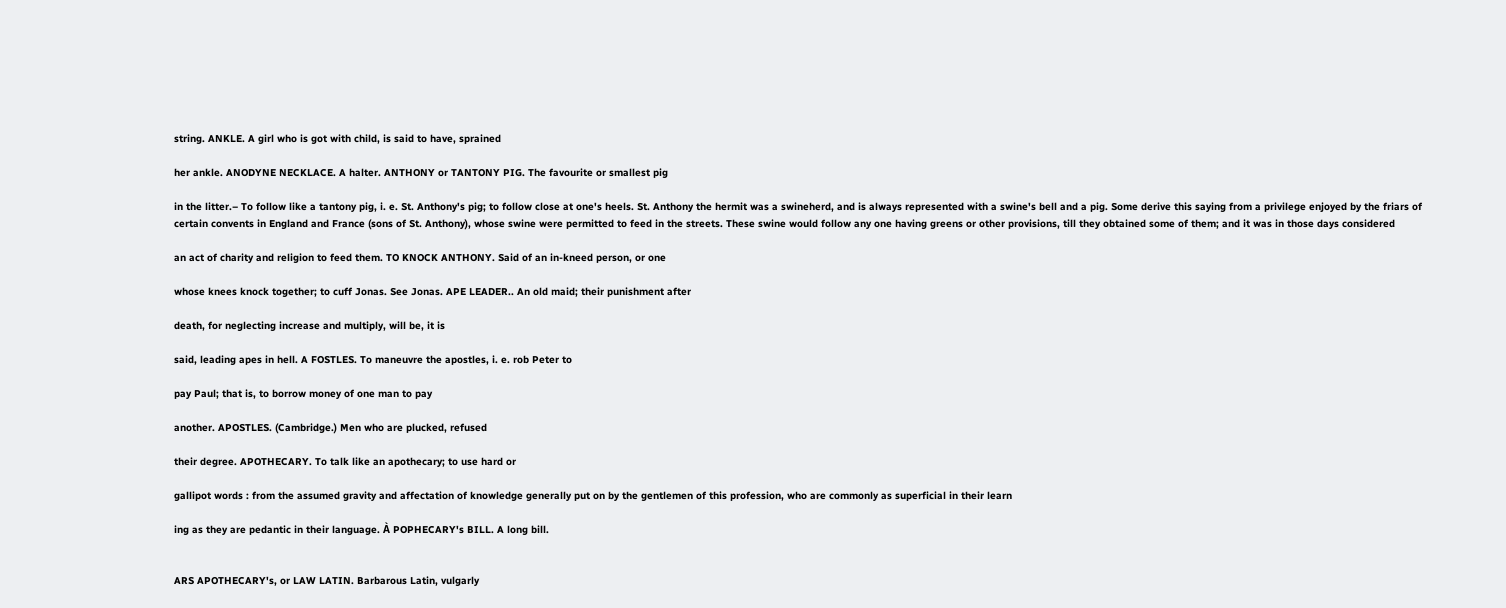string. ANKLE. A girl who is got with child, is said to have, sprained

her ankle. ANODYNE NECKLACE. A halter. ANTHONY or TANTONY PIG. The favourite or smallest pig

in the litter.– To follow like a tantony pig, i. e. St. Anthony's pig; to follow close at one's heels. St. Anthony the hermit was a swineherd, and is always represented with a swine's bell and a pig. Some derive this saying from a privilege enjoyed by the friars of certain convents in England and France (sons of St. Anthony), whose swine were permitted to feed in the streets. These swine would follow any one having greens or other provisions, till they obtained some of them; and it was in those days considered

an act of charity and religion to feed them. TO KNOCK ANTHONY. Said of an in-kneed person, or one

whose knees knock together; to cuff Jonas. See Jonas. APE LEADER.. An old maid; their punishment after

death, for neglecting increase and multiply, will be, it is

said, leading apes in hell. A FOSTLES. To maneuvre the apostles, i. e. rob Peter to

pay Paul; that is, to borrow money of one man to pay

another. APOSTLES. (Cambridge.) Men who are plucked, refused

their degree. APOTHECARY. To talk like an apothecary; to use hard or

gallipot words : from the assumed gravity and affectation of knowledge generally put on by the gentlemen of this profession, who are commonly as superficial in their learn

ing as they are pedantic in their language. À POPHECARY's BILL. A long bill.


ARS APOTHECARY's, or LAW LATIN. Barbarous Latin, vulgarly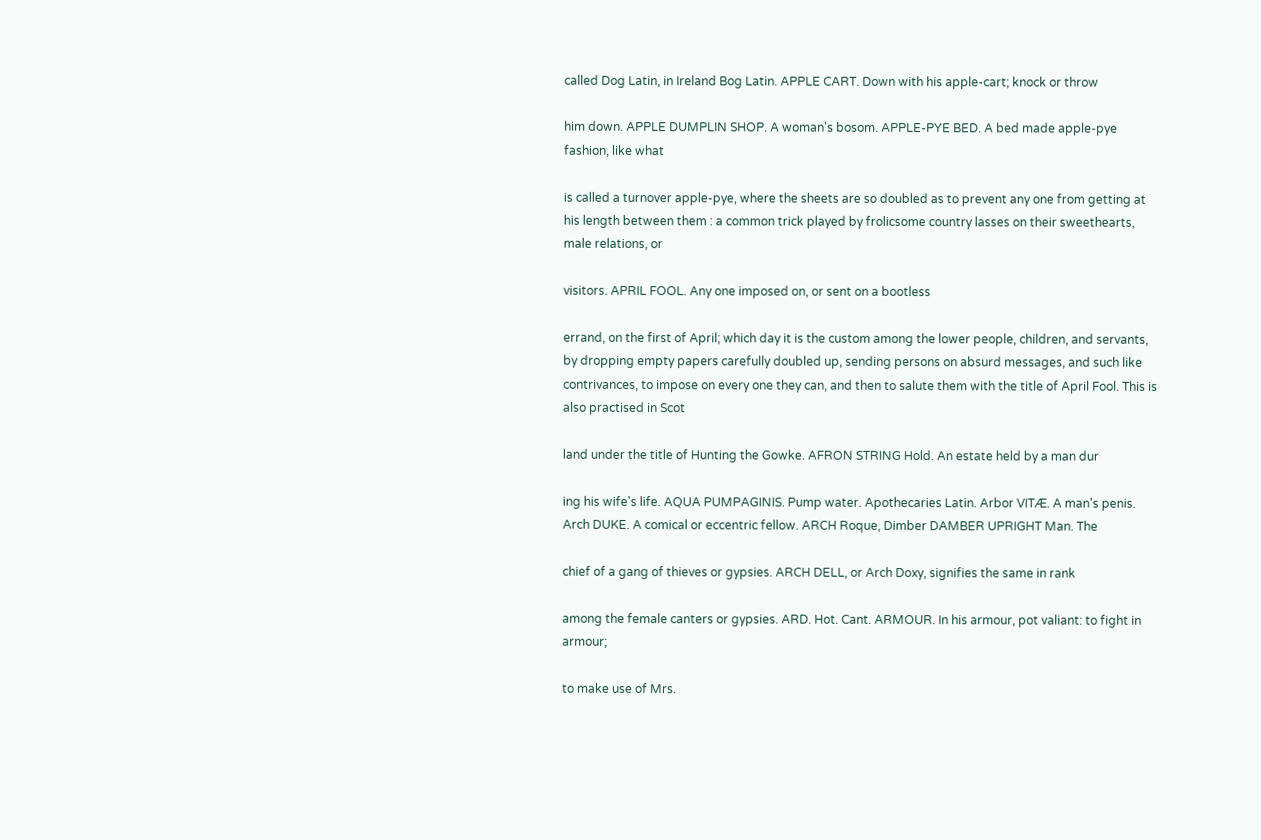called Dog Latin, in Ireland Bog Latin. APPLE CART. Down with his apple-cart; knock or throw

him down. APPLE DUMPLIN SHOP. A woman's bosom. APPLE-PYE BED. A bed made apple-pye fashion, like what

is called a turnover apple-pye, where the sheets are so doubled as to prevent any one from getting at his length between them : a common trick played by frolicsome country lasses on their sweethearts, male relations, or

visitors. APRIL FOOL. Any one imposed on, or sent on a bootless

errand, on the first of April; which day it is the custom among the lower people, children, and servants, by dropping empty papers carefully doubled up, sending persons on absurd messages, and such like contrivances, to impose on every one they can, and then to salute them with the title of April Fool. This is also practised in Scot

land under the title of Hunting the Gowke. AFRON STRING Hold. An estate held by a man dur

ing his wife's life. AQUA PUMPAGINIS. Pump water. Apothecaries Latin. Arbor VITÆ. A man's penis. Arch DUKE. A comical or eccentric fellow. ARCH Roque, Dimber DAMBER UPRIGHT Man. The

chief of a gang of thieves or gypsies. ARCH DELL, or Arch Doxy, signifies the same in rank

among the female canters or gypsies. ARD. Hot. Cant. ARMOUR. In his armour, pot valiant: to fight in armour;

to make use of Mrs.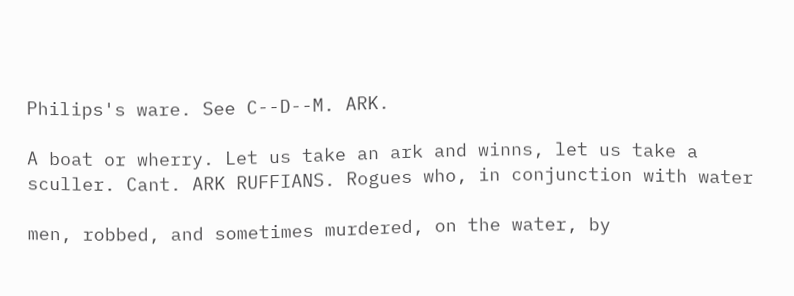Philips's ware. See C--D--M. ARK.

A boat or wherry. Let us take an ark and winns, let us take a sculler. Cant. ARK RUFFIANS. Rogues who, in conjunction with water

men, robbed, and sometimes murdered, on the water, by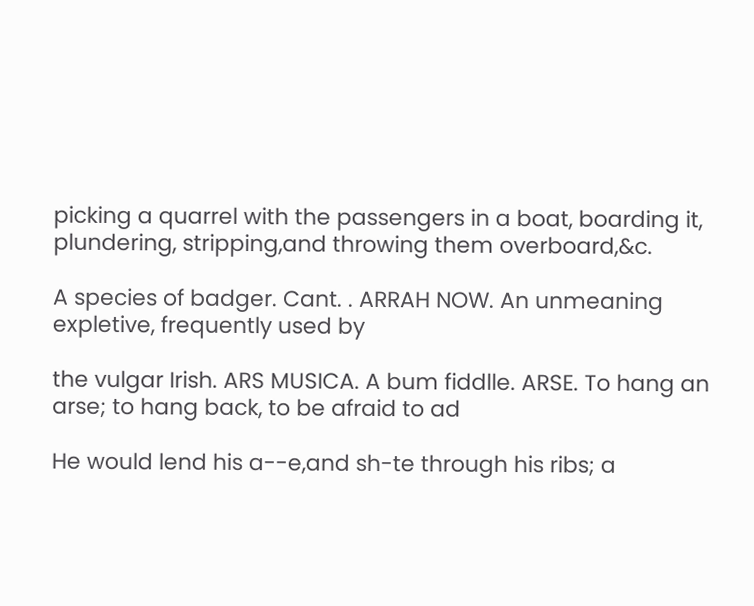picking a quarrel with the passengers in a boat, boarding it, plundering, stripping,and throwing them overboard,&c.

A species of badger. Cant. . ARRAH NOW. An unmeaning expletive, frequently used by

the vulgar Irish. ARS MUSICA. A bum fiddlle. ARSE. To hang an arse; to hang back, to be afraid to ad

He would lend his a--e,and sh-te through his ribs; a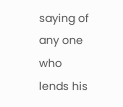saying of any one who lends his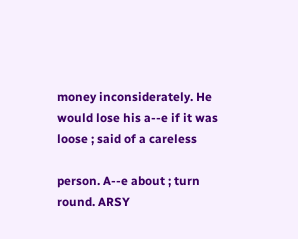money inconsiderately. He would lose his a--e if it was loose ; said of a careless

person. A--e about ; turn round. ARSY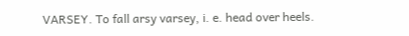VARSEY. To fall arsy varsey, i. e. head over heels.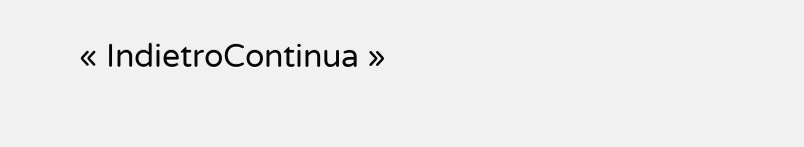« IndietroContinua »